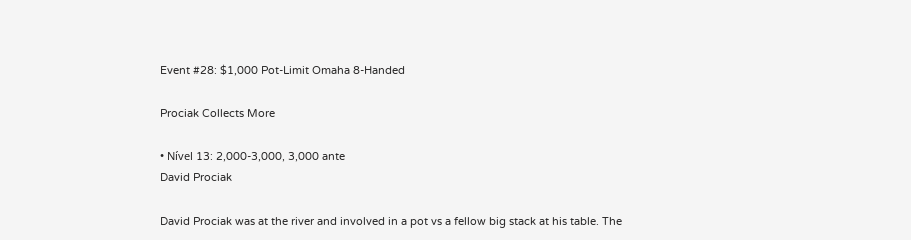Event #28: $1,000 Pot-Limit Omaha 8-Handed

Prociak Collects More

• Nível 13: 2,000-3,000, 3,000 ante
David Prociak

David Prociak was at the river and involved in a pot vs a fellow big stack at his table. The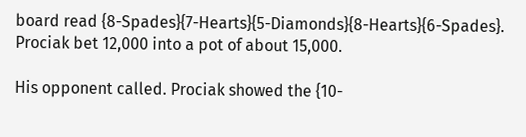board read {8-Spades}{7-Hearts}{5-Diamonds}{8-Hearts}{6-Spades}. Prociak bet 12,000 into a pot of about 15,000.

His opponent called. Prociak showed the {10-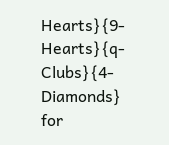Hearts}{9-Hearts}{q-Clubs}{4-Diamonds} for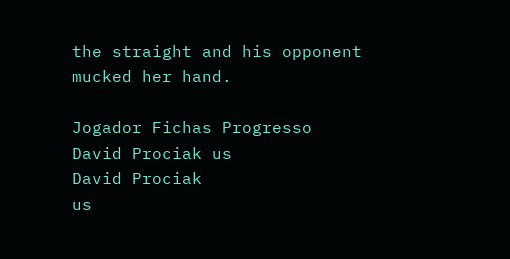the straight and his opponent mucked her hand.

Jogador Fichas Progresso
David Prociak us
David Prociak
us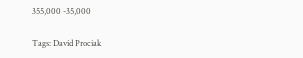355,000 -35,000

Tags: David Prociak